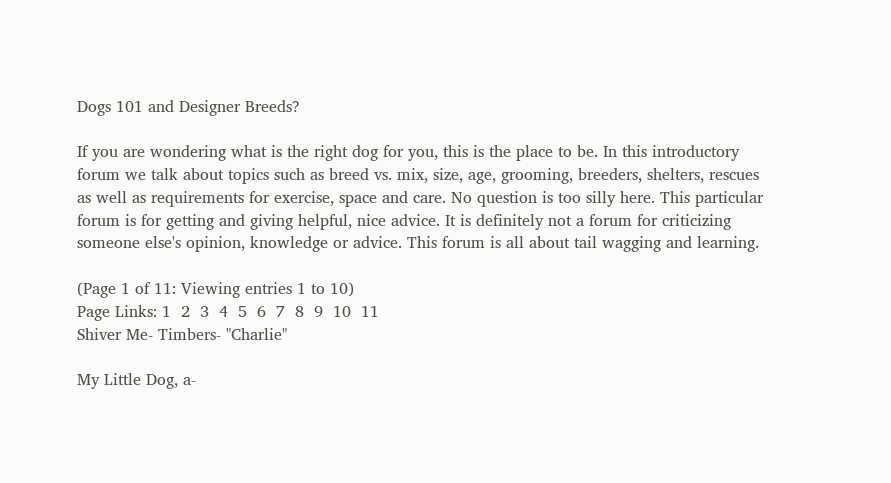Dogs 101 and Designer Breeds?

If you are wondering what is the right dog for you, this is the place to be. In this introductory forum we talk about topics such as breed vs. mix, size, age, grooming, breeders, shelters, rescues as well as requirements for exercise, space and care. No question is too silly here. This particular forum is for getting and giving helpful, nice advice. It is definitely not a forum for criticizing someone else's opinion, knowledge or advice. This forum is all about tail wagging and learning.

(Page 1 of 11: Viewing entries 1 to 10)
Page Links: 1  2  3  4  5  6  7  8  9  10  11
Shiver Me- Timbers- "Charlie"

My Little Dog, a-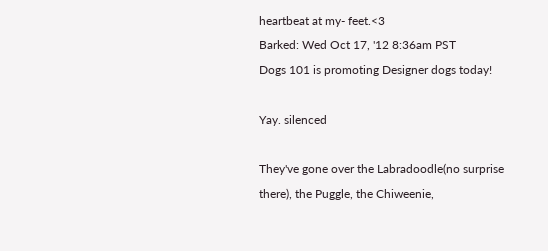heartbeat at my- feet.<3
Barked: Wed Oct 17, '12 8:36am PST
Dogs 101 is promoting Designer dogs today!

Yay. silenced

They've gone over the Labradoodle(no surprise there), the Puggle, the Chiweenie,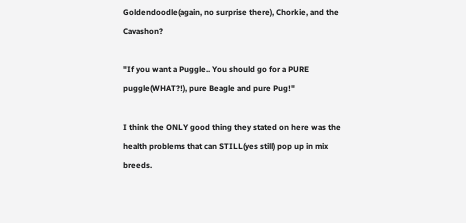Goldendoodle(again, no surprise there), Chorkie, and the Cavashon?

"If you want a Puggle.. You should go for a PURE puggle(WHAT?!), pure Beagle and pure Pug!"

I think the ONLY good thing they stated on here was the health problems that can STILL(yes still) pop up in mix breeds.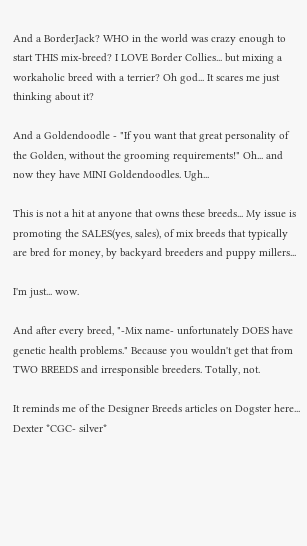And a BorderJack? WHO in the world was crazy enough to start THIS mix-breed? I LOVE Border Collies... but mixing a workaholic breed with a terrier? Oh god... It scares me just thinking about it?

And a Goldendoodle - "If you want that great personality of the Golden, without the grooming requirements!" Oh... and now they have MINI Goldendoodles. Ugh...

This is not a hit at anyone that owns these breeds... My issue is promoting the SALES(yes, sales), of mix breeds that typically are bred for money, by backyard breeders and puppy millers...

I'm just... wow.

And after every breed, "-Mix name- unfortunately DOES have genetic health problems." Because you wouldn't get that from TWO BREEDS and irresponsible breeders. Totally, not.

It reminds me of the Designer Breeds articles on Dogster here...
Dexter *CGC- silver*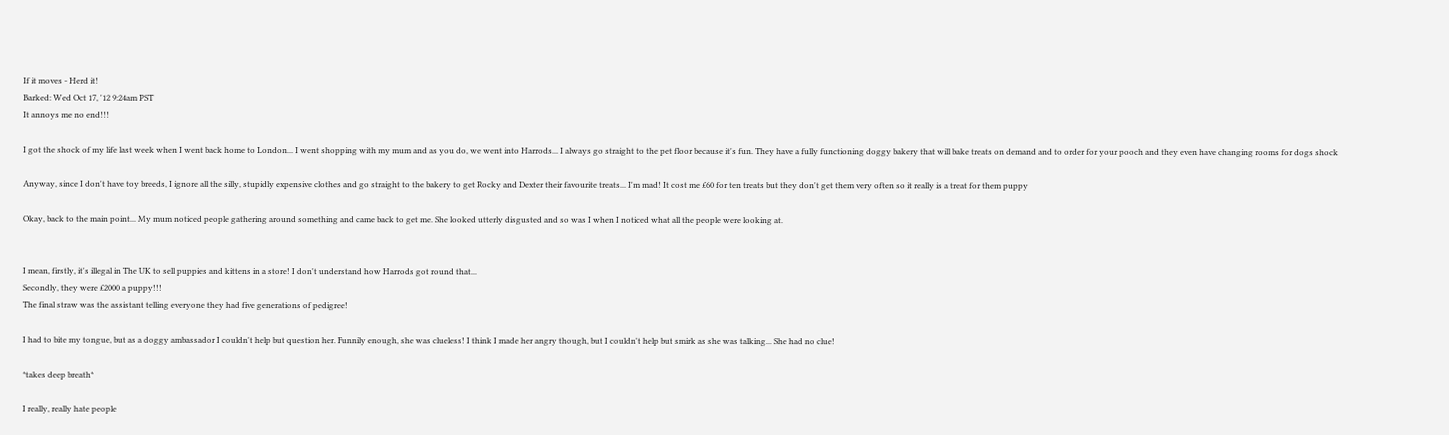If it moves - Herd it!
Barked: Wed Oct 17, '12 9:24am PST
It annoys me no end!!!

I got the shock of my life last week when I went back home to London... I went shopping with my mum and as you do, we went into Harrods... I always go straight to the pet floor because it's fun. They have a fully functioning doggy bakery that will bake treats on demand and to order for your pooch and they even have changing rooms for dogs shock

Anyway, since I don't have toy breeds, I ignore all the silly, stupidly expensive clothes and go straight to the bakery to get Rocky and Dexter their favourite treats... I'm mad! It cost me £60 for ten treats but they don't get them very often so it really is a treat for them puppy

Okay, back to the main point... My mum noticed people gathering around something and came back to get me. She looked utterly disgusted and so was I when I noticed what all the people were looking at.


I mean, firstly, it's illegal in The UK to sell puppies and kittens in a store! I don't understand how Harrods got round that...
Secondly, they were £2000 a puppy!!!
The final straw was the assistant telling everyone they had five generations of pedigree!

I had to bite my tongue, but as a doggy ambassador I couldn't help but question her. Funnily enough, she was clueless! I think I made her angry though, but I couldn't help but smirk as she was talking... She had no clue!

*takes deep breath*

I really, really hate people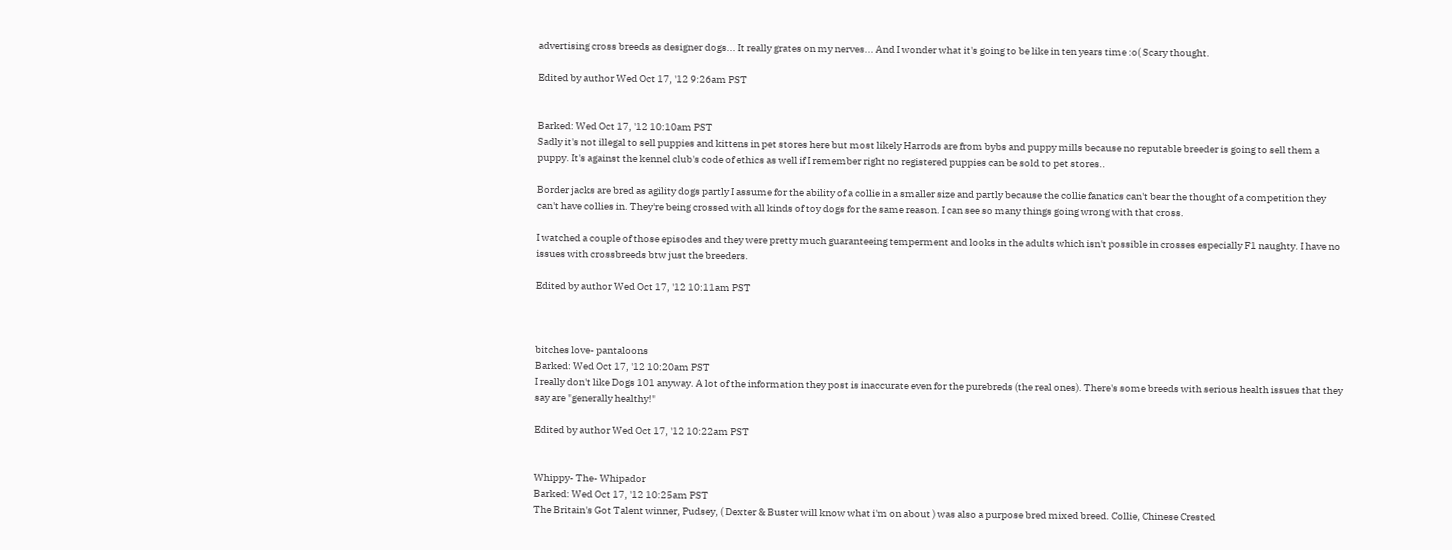advertising cross breeds as designer dogs... It really grates on my nerves... And I wonder what it's going to be like in ten years time :o( Scary thought.

Edited by author Wed Oct 17, '12 9:26am PST


Barked: Wed Oct 17, '12 10:10am PST
Sadly it's not illegal to sell puppies and kittens in pet stores here but most likely Harrods are from bybs and puppy mills because no reputable breeder is going to sell them a puppy. It's against the kennel club's code of ethics as well if I remember right no registered puppies can be sold to pet stores..

Border jacks are bred as agility dogs partly I assume for the ability of a collie in a smaller size and partly because the collie fanatics can't bear the thought of a competition they can't have collies in. They're being crossed with all kinds of toy dogs for the same reason. I can see so many things going wrong with that cross.

I watched a couple of those episodes and they were pretty much guaranteeing temperment and looks in the adults which isn't possible in crosses especially F1 naughty. I have no issues with crossbreeds btw just the breeders.

Edited by author Wed Oct 17, '12 10:11am PST



bitches love- pantaloons
Barked: Wed Oct 17, '12 10:20am PST
I really don't like Dogs 101 anyway. A lot of the information they post is inaccurate even for the purebreds (the real ones). There's some breeds with serious health issues that they say are "generally healthy!"

Edited by author Wed Oct 17, '12 10:22am PST


Whippy- The- Whipador
Barked: Wed Oct 17, '12 10:25am PST
The Britain's Got Talent winner, Pudsey, ( Dexter & Buster will know what i'm on about ) was also a purpose bred mixed breed. Collie, Chinese Crested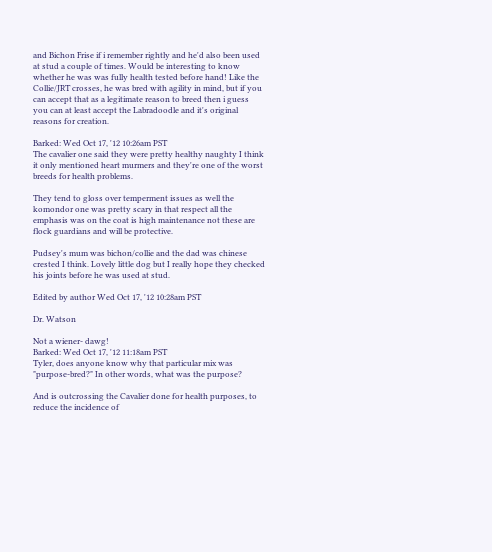and Bichon Frise if i remember rightly and he'd also been used at stud a couple of times. Would be interesting to know whether he was was fully health tested before hand! Like the Collie/JRT crosses, he was bred with agility in mind, but if you can accept that as a legitimate reason to breed then i guess you can at least accept the Labradoodle and it's original reasons for creation.

Barked: Wed Oct 17, '12 10:26am PST
The cavalier one said they were pretty healthy naughty I think it only mentioned heart murmers and they're one of the worst breeds for health problems.

They tend to gloss over temperment issues as well the komondor one was pretty scary in that respect all the emphasis was on the coat is high maintenance not these are flock guardians and will be protective.

Pudsey's mum was bichon/collie and the dad was chinese crested I think. Lovely little dog but I really hope they checked his joints before he was used at stud.

Edited by author Wed Oct 17, '12 10:28am PST

Dr. Watson

Not a wiener- dawg!
Barked: Wed Oct 17, '12 11:18am PST
Tyler, does anyone know why that particular mix was "purpose-bred?" In other words, what was the purpose?

And is outcrossing the Cavalier done for health purposes, to reduce the incidence of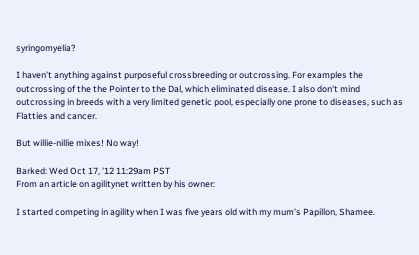syringomyelia?

I haven't anything against purposeful crossbreeding or outcrossing. For examples the outcrossing of the the Pointer to the Dal, which eliminated disease. I also don't mind outcrossing in breeds with a very limited genetic pool, especially one prone to diseases, such as Flatties and cancer.

But willie-nillie mixes! No way!

Barked: Wed Oct 17, '12 11:29am PST
From an article on agilitynet written by his owner:

I started competing in agility when I was five years old with my mum's Papillon, Shamee.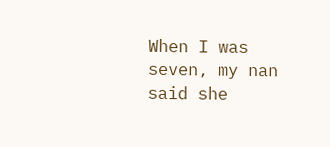When I was seven, my nan said she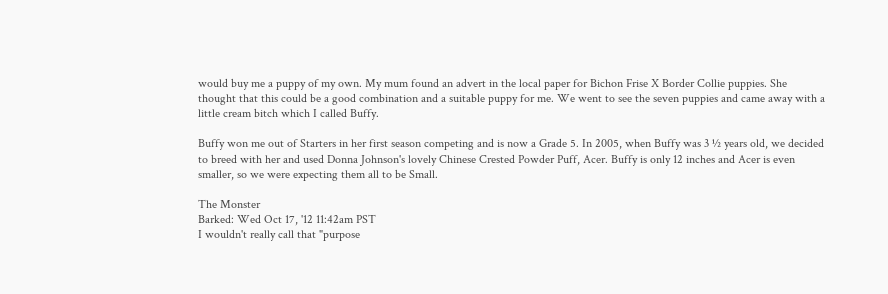would buy me a puppy of my own. My mum found an advert in the local paper for Bichon Frise X Border Collie puppies. She thought that this could be a good combination and a suitable puppy for me. We went to see the seven puppies and came away with a little cream bitch which I called Buffy.

Buffy won me out of Starters in her first season competing and is now a Grade 5. In 2005, when Buffy was 3 ½ years old, we decided to breed with her and used Donna Johnson's lovely Chinese Crested Powder Puff, Acer. Buffy is only 12 inches and Acer is even smaller, so we were expecting them all to be Small.

The Monster
Barked: Wed Oct 17, '12 11:42am PST
I wouldn't really call that "purpose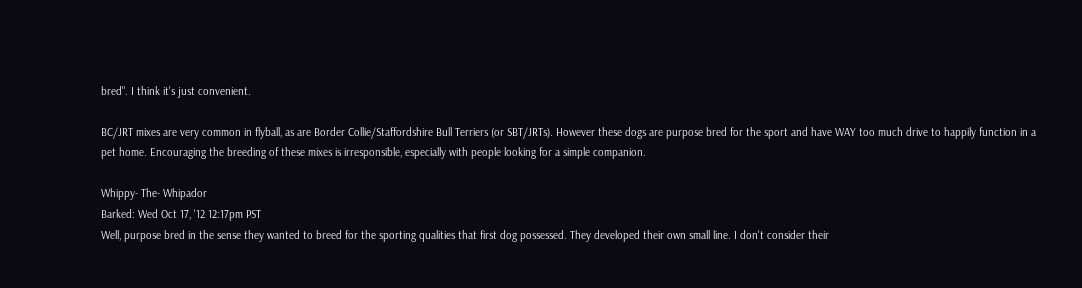bred". I think it's just convenient.

BC/JRT mixes are very common in flyball, as are Border Collie/Staffordshire Bull Terriers (or SBT/JRTs). However these dogs are purpose bred for the sport and have WAY too much drive to happily function in a pet home. Encouraging the breeding of these mixes is irresponsible, especially with people looking for a simple companion.

Whippy- The- Whipador
Barked: Wed Oct 17, '12 12:17pm PST
Well, purpose bred in the sense they wanted to breed for the sporting qualities that first dog possessed. They developed their own small line. I don't consider their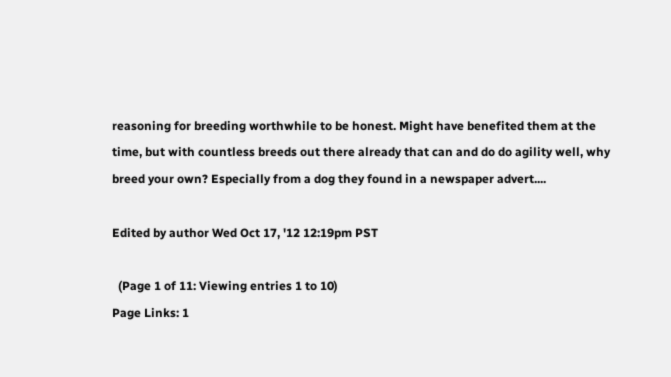reasoning for breeding worthwhile to be honest. Might have benefited them at the time, but with countless breeds out there already that can and do do agility well, why breed your own? Especially from a dog they found in a newspaper advert....

Edited by author Wed Oct 17, '12 12:19pm PST

  (Page 1 of 11: Viewing entries 1 to 10)
Page Links: 1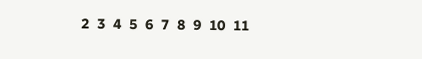2  3  4  5  6  7  8  9  10  11